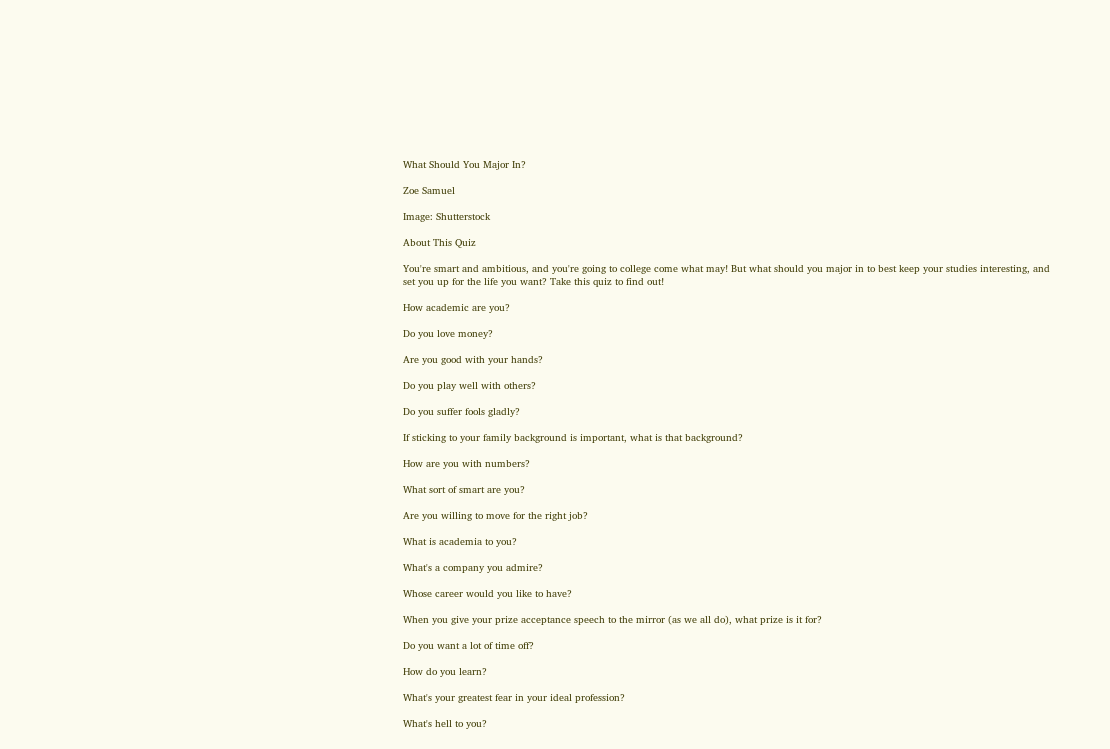What Should You Major In?

Zoe Samuel

Image: Shutterstock

About This Quiz

You're smart and ambitious, and you're going to college come what may! But what should you major in to best keep your studies interesting, and set you up for the life you want? Take this quiz to find out!

How academic are you?

Do you love money?

Are you good with your hands?

Do you play well with others?

Do you suffer fools gladly?

If sticking to your family background is important, what is that background?

How are you with numbers?

What sort of smart are you?

Are you willing to move for the right job?

What is academia to you?

What's a company you admire?

Whose career would you like to have?

When you give your prize acceptance speech to the mirror (as we all do), what prize is it for?

Do you want a lot of time off?

How do you learn?

What's your greatest fear in your ideal profession?

What's hell to you?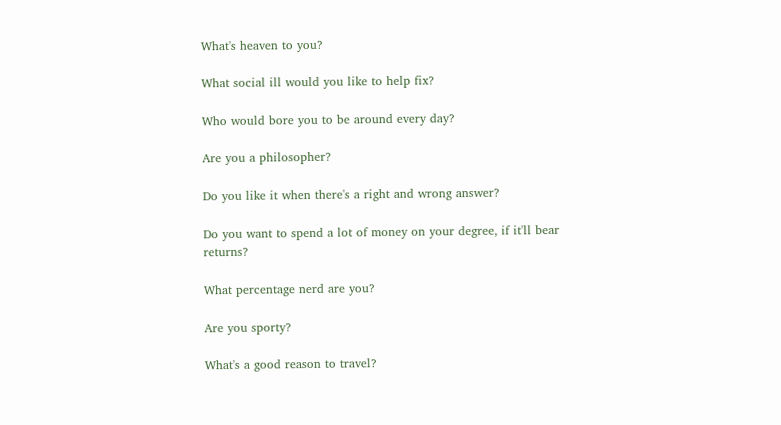What's heaven to you?

What social ill would you like to help fix?

Who would bore you to be around every day?

Are you a philosopher?

Do you like it when there's a right and wrong answer?

Do you want to spend a lot of money on your degree, if it'll bear returns?

What percentage nerd are you?

Are you sporty?

What's a good reason to travel?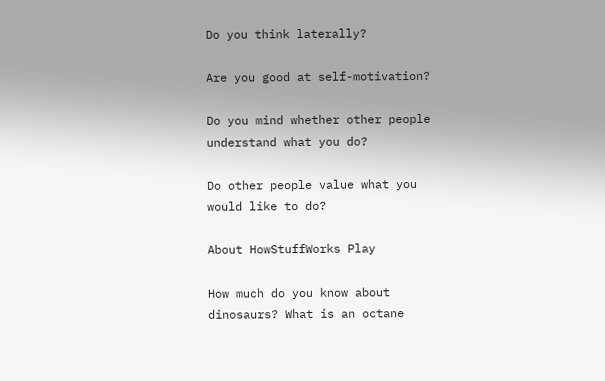Do you think laterally?

Are you good at self-motivation?

Do you mind whether other people understand what you do?

Do other people value what you would like to do?

About HowStuffWorks Play

How much do you know about dinosaurs? What is an octane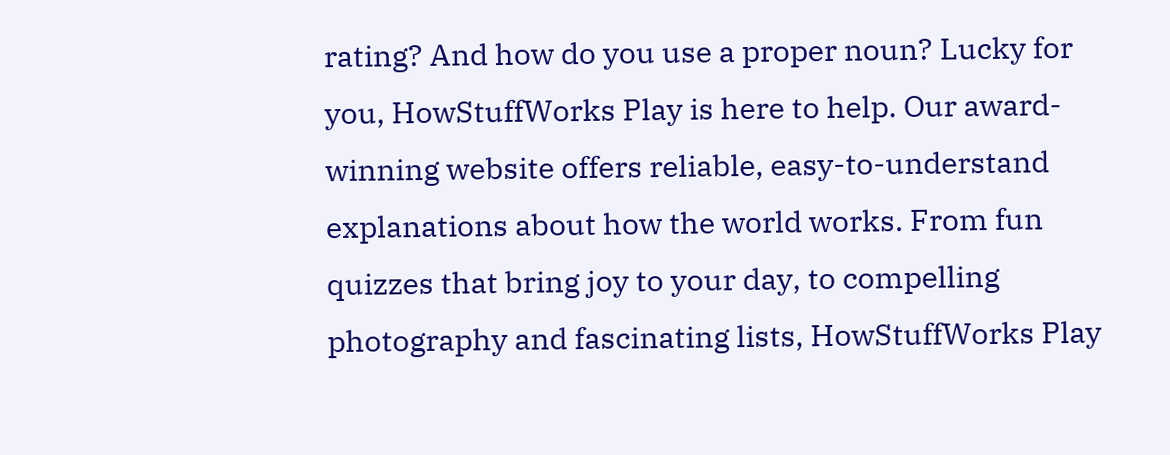rating? And how do you use a proper noun? Lucky for you, HowStuffWorks Play is here to help. Our award-winning website offers reliable, easy-to-understand explanations about how the world works. From fun quizzes that bring joy to your day, to compelling photography and fascinating lists, HowStuffWorks Play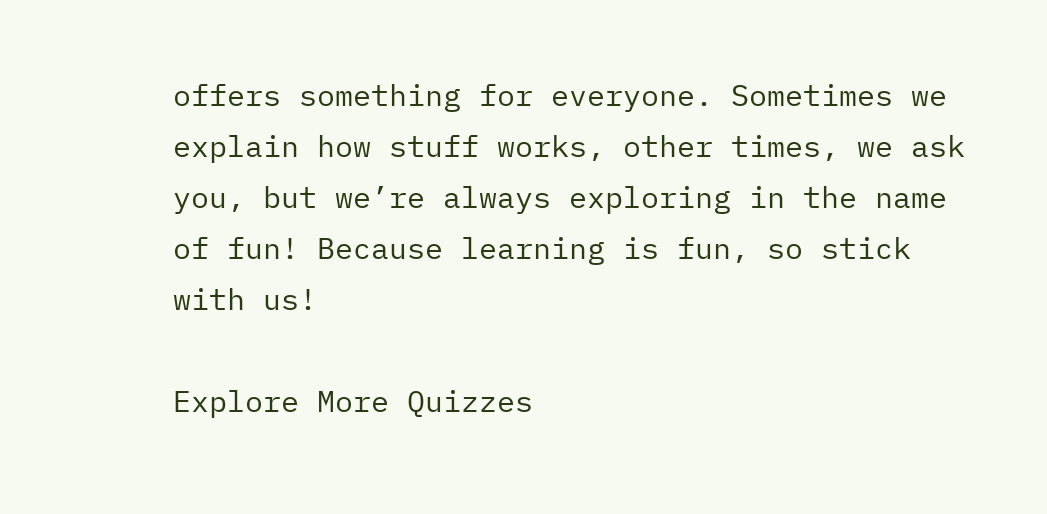offers something for everyone. Sometimes we explain how stuff works, other times, we ask you, but we’re always exploring in the name of fun! Because learning is fun, so stick with us!

Explore More Quizzes